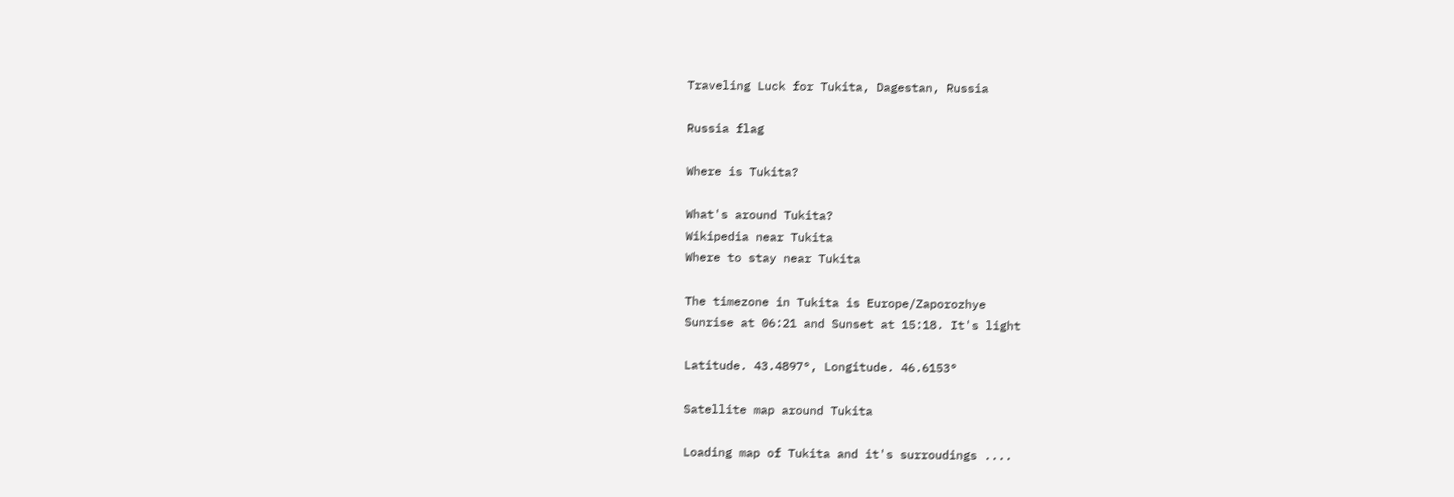Traveling Luck for Tukita, Dagestan, Russia

Russia flag

Where is Tukita?

What's around Tukita?
Wikipedia near Tukita
Where to stay near Tukita

The timezone in Tukita is Europe/Zaporozhye
Sunrise at 06:21 and Sunset at 15:18. It's light

Latitude. 43.4897°, Longitude. 46.6153°

Satellite map around Tukita

Loading map of Tukita and it's surroudings ....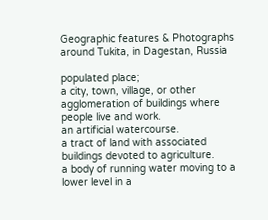Geographic features & Photographs around Tukita, in Dagestan, Russia

populated place;
a city, town, village, or other agglomeration of buildings where people live and work.
an artificial watercourse.
a tract of land with associated buildings devoted to agriculture.
a body of running water moving to a lower level in a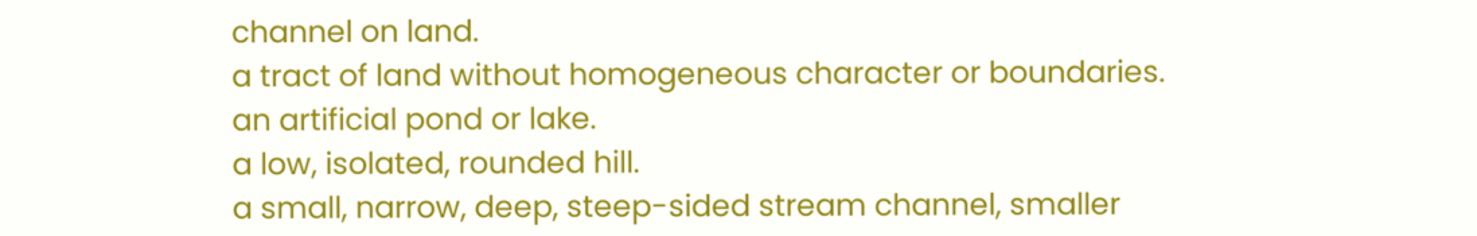channel on land.
a tract of land without homogeneous character or boundaries.
an artificial pond or lake.
a low, isolated, rounded hill.
a small, narrow, deep, steep-sided stream channel, smaller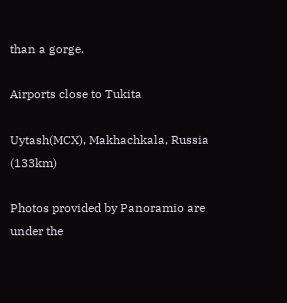than a gorge.

Airports close to Tukita

Uytash(MCX), Makhachkala, Russia (133km)

Photos provided by Panoramio are under the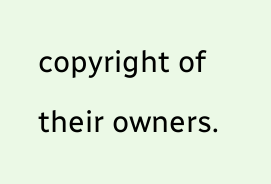copyright of their owners.